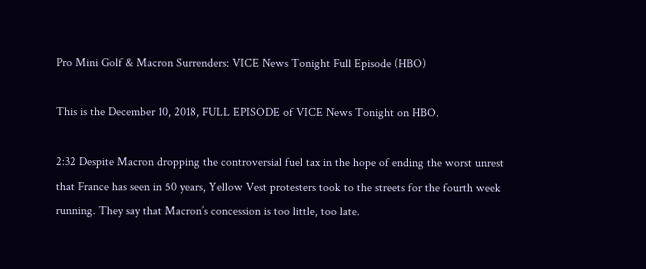Pro Mini Golf & Macron Surrenders: VICE News Tonight Full Episode (HBO)

This is the December 10, 2018, FULL EPISODE of VICE News Tonight on HBO.

2:32 Despite Macron dropping the controversial fuel tax in the hope of ending the worst unrest that France has seen in 50 years, Yellow Vest protesters took to the streets for the fourth week running. They say that Macron’s concession is too little, too late.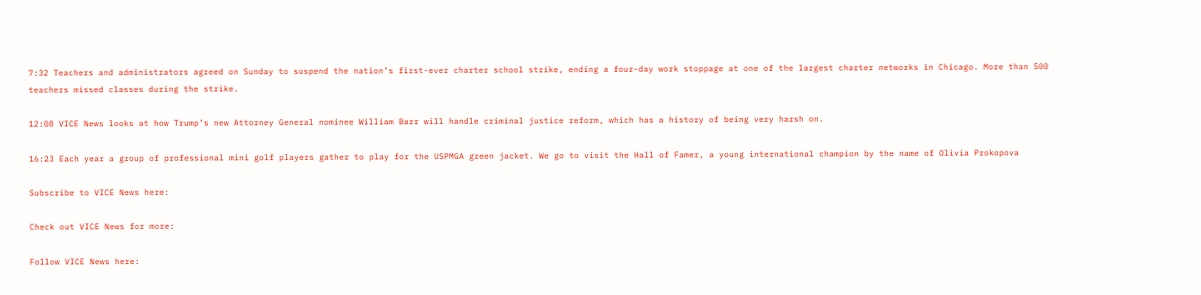7:32 Teachers and administrators agreed on Sunday to suspend the nation’s first-ever charter school strike, ending a four-day work stoppage at one of the largest charter networks in Chicago. More than 500 teachers missed classes during the strike.

12:08 VICE News looks at how Trump’s new Attorney General nominee William Barr will handle criminal justice reform, which has a history of being very harsh on.

16:23 Each year a group of professional mini golf players gather to play for the USPMGA green jacket. We go to visit the Hall of Famer, a young international champion by the name of Olivia Prokopova

Subscribe to VICE News here:

Check out VICE News for more:

Follow VICE News here: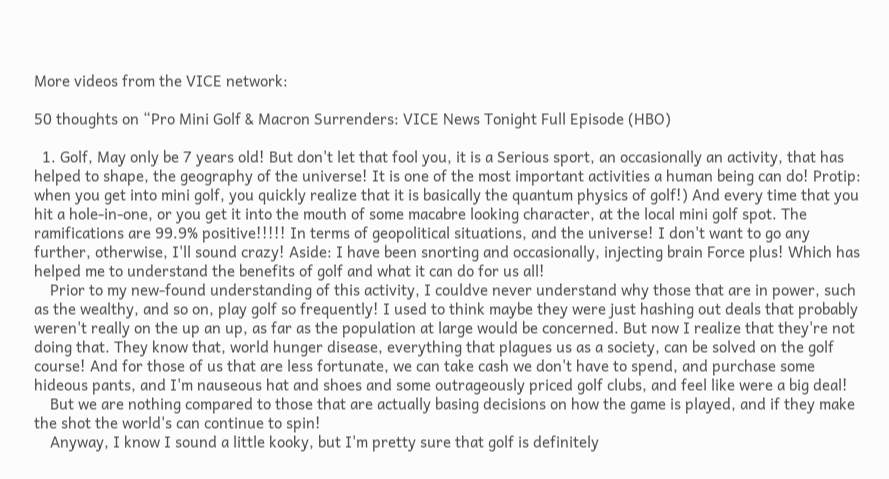More videos from the VICE network:

50 thoughts on “Pro Mini Golf & Macron Surrenders: VICE News Tonight Full Episode (HBO)

  1. Golf, May only be 7 years old! But don't let that fool you, it is a Serious sport, an occasionally an activity, that has helped to shape, the geography of the universe! It is one of the most important activities a human being can do! Protip: when you get into mini golf, you quickly realize that it is basically the quantum physics of golf!) And every time that you hit a hole-in-one, or you get it into the mouth of some macabre looking character, at the local mini golf spot. The ramifications are 99.9% positive!!!!! In terms of geopolitical situations, and the universe! I don't want to go any further, otherwise, I'll sound crazy! Aside: I have been snorting and occasionally, injecting brain Force plus! Which has helped me to understand the benefits of golf and what it can do for us all!
    Prior to my new-found understanding of this activity, I couldve never understand why those that are in power, such as the wealthy, and so on, play golf so frequently! I used to think maybe they were just hashing out deals that probably weren't really on the up an up, as far as the population at large would be concerned. But now I realize that they're not doing that. They know that, world hunger disease, everything that plagues us as a society, can be solved on the golf course! And for those of us that are less fortunate, we can take cash we don't have to spend, and purchase some hideous pants, and I'm nauseous hat and shoes and some outrageously priced golf clubs, and feel like were a big deal!
    But we are nothing compared to those that are actually basing decisions on how the game is played, and if they make the shot the world's can continue to spin!
    Anyway, I know I sound a little kooky, but I'm pretty sure that golf is definitely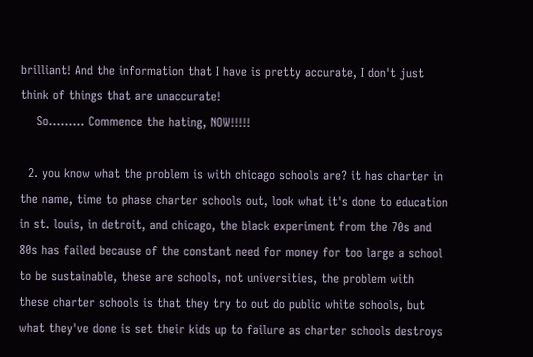brilliant! And the information that I have is pretty accurate, I don't just think of things that are unaccurate!
    So……… Commence the hating, NOW!!!!!

  2. you know what the problem is with chicago schools are? it has charter in the name, time to phase charter schools out, look what it's done to education in st. louis, in detroit, and chicago, the black experiment from the 70s and 80s has failed because of the constant need for money for too large a school to be sustainable, these are schools, not universities, the problem with these charter schools is that they try to out do public white schools, but what they've done is set their kids up to failure as charter schools destroys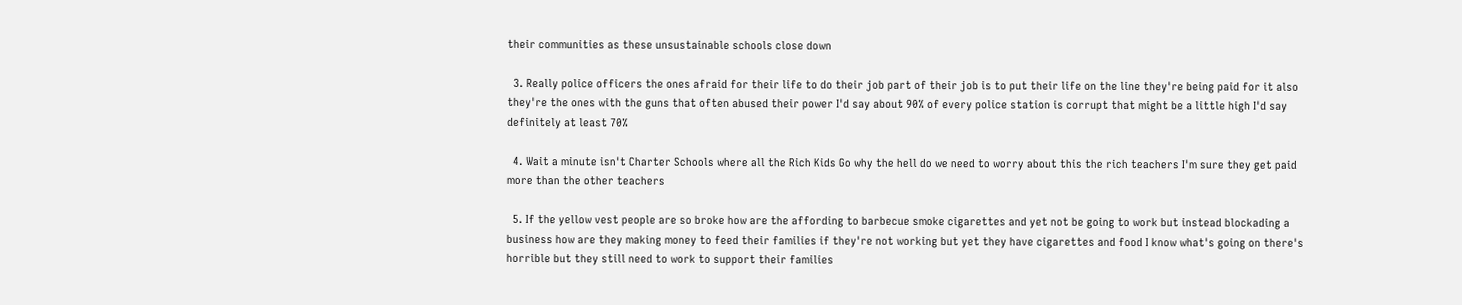their communities as these unsustainable schools close down

  3. Really police officers the ones afraid for their life to do their job part of their job is to put their life on the line they're being paid for it also they're the ones with the guns that often abused their power I'd say about 90% of every police station is corrupt that might be a little high I'd say definitely at least 70%

  4. Wait a minute isn't Charter Schools where all the Rich Kids Go why the hell do we need to worry about this the rich teachers I'm sure they get paid more than the other teachers

  5. If the yellow vest people are so broke how are the affording to barbecue smoke cigarettes and yet not be going to work but instead blockading a business how are they making money to feed their families if they're not working but yet they have cigarettes and food I know what's going on there's horrible but they still need to work to support their families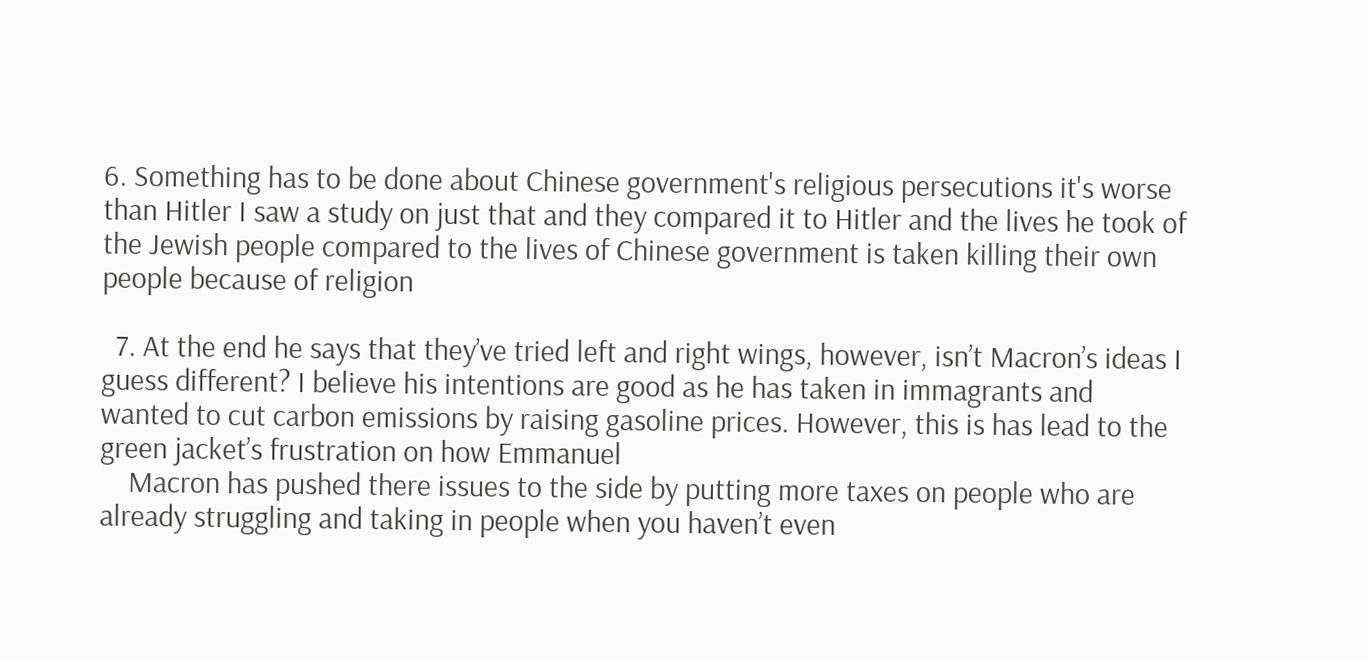6. Something has to be done about Chinese government's religious persecutions it's worse than Hitler I saw a study on just that and they compared it to Hitler and the lives he took of the Jewish people compared to the lives of Chinese government is taken killing their own people because of religion

  7. At the end he says that they’ve tried left and right wings, however, isn’t Macron’s ideas I guess different? I believe his intentions are good as he has taken in immagrants and wanted to cut carbon emissions by raising gasoline prices. However, this is has lead to the green jacket’s frustration on how Emmanuel
    Macron has pushed there issues to the side by putting more taxes on people who are already struggling and taking in people when you haven’t even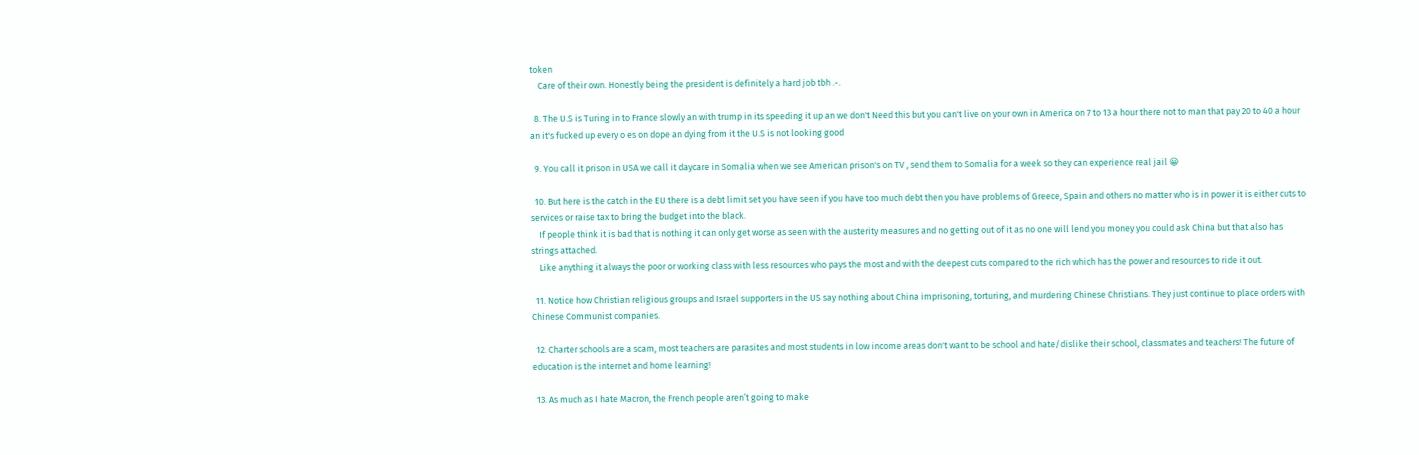token
    Care of their own. Honestly being the president is definitely a hard job tbh .-.

  8. The U.S is Turing in to France slowly an with trump in its speeding it up an we don't Need this but you can't live on your own in America on 7 to 13 a hour there not to man that pay 20 to 40 a hour an it's fucked up every o es on dope an dying from it the U.S is not looking good

  9. You call it prison in USA we call it daycare in Somalia when we see American prison's on TV , send them to Somalia for a week so they can experience real jail 😀

  10. But here is the catch in the EU there is a debt limit set you have seen if you have too much debt then you have problems of Greece, Spain and others no matter who is in power it is either cuts to services or raise tax to bring the budget into the black.
    If people think it is bad that is nothing it can only get worse as seen with the austerity measures and no getting out of it as no one will lend you money you could ask China but that also has strings attached.
    Like anything it always the poor or working class with less resources who pays the most and with the deepest cuts compared to the rich which has the power and resources to ride it out.

  11. Notice how Christian religious groups and Israel supporters in the US say nothing about China imprisoning, torturing, and murdering Chinese Christians. They just continue to place orders with Chinese Communist companies.

  12. Charter schools are a scam, most teachers are parasites and most students in low income areas don't want to be school and hate/dislike their school, classmates and teachers! The future of education is the internet and home learning!

  13. As much as I hate Macron, the French people aren’t going to make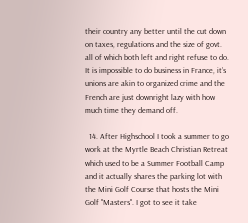their country any better until the cut down on taxes, regulations and the size of govt. all of which both left and right refuse to do. It is impossible to do business in France, it’s unions are akin to organized crime and the French are just downright lazy with how much time they demand off.

  14. After Highschool I took a summer to go work at the Myrtle Beach Christian Retreat which used to be a Summer Football Camp and it actually shares the parking lot with the Mini Golf Course that hosts the Mini Golf "Masters". I got to see it take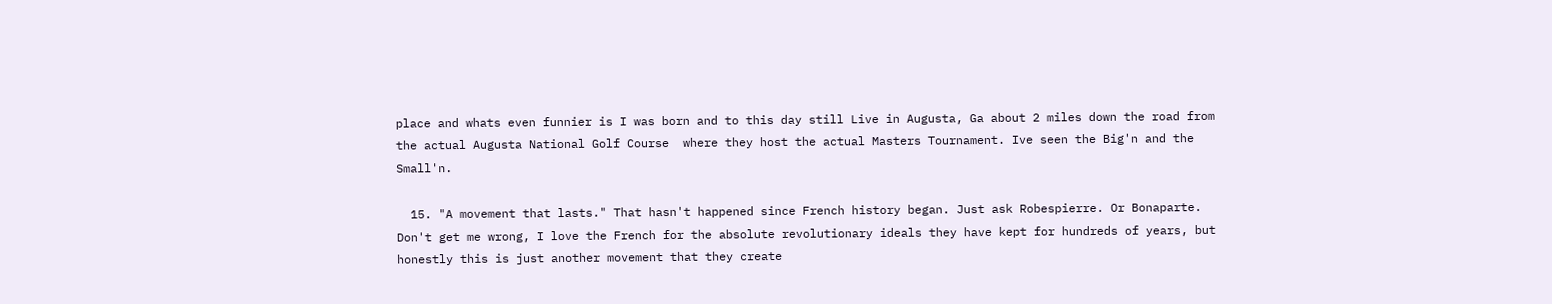place and whats even funnier is I was born and to this day still Live in Augusta, Ga about 2 miles down the road from the actual Augusta National Golf Course  where they host the actual Masters Tournament. Ive seen the Big'n and the Small'n.

  15. "A movement that lasts." That hasn't happened since French history began. Just ask Robespierre. Or Bonaparte. Don't get me wrong, I love the French for the absolute revolutionary ideals they have kept for hundreds of years, but honestly this is just another movement that they create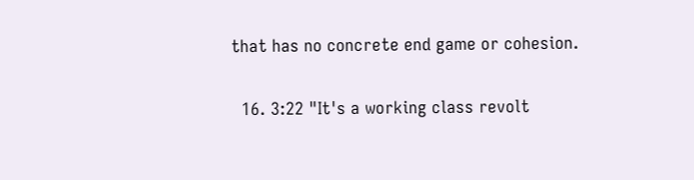that has no concrete end game or cohesion.

  16. 3:22 "It's a working class revolt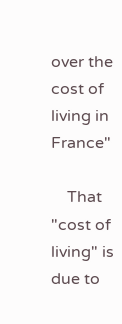over the cost of living in France"

    That "cost of living" is due to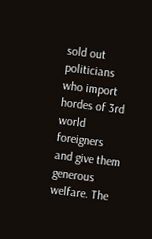sold out politicians who import hordes of 3rd world foreigners and give them generous welfare. The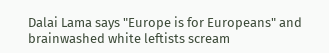Dalai Lama says "Europe is for Europeans" and brainwashed white leftists scream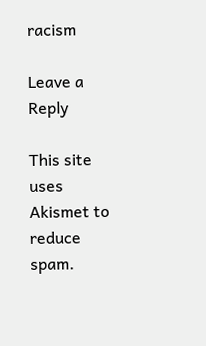racism

Leave a Reply

This site uses Akismet to reduce spam.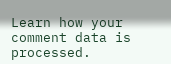Learn how your comment data is processed.